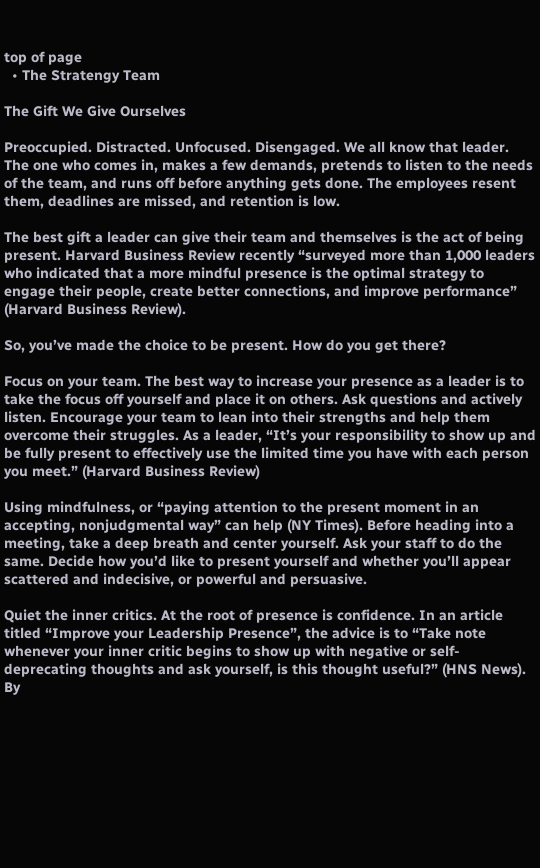top of page
  • The Stratengy Team

The Gift We Give Ourselves

Preoccupied. Distracted. Unfocused. Disengaged. We all know that leader. The one who comes in, makes a few demands, pretends to listen to the needs of the team, and runs off before anything gets done. The employees resent them, deadlines are missed, and retention is low.

The best gift a leader can give their team and themselves is the act of being present. Harvard Business Review recently “surveyed more than 1,000 leaders who indicated that a more mindful presence is the optimal strategy to engage their people, create better connections, and improve performance” (Harvard Business Review).

So, you’ve made the choice to be present. How do you get there?

Focus on your team. The best way to increase your presence as a leader is to take the focus off yourself and place it on others. Ask questions and actively listen. Encourage your team to lean into their strengths and help them overcome their struggles. As a leader, “It’s your responsibility to show up and be fully present to effectively use the limited time you have with each person you meet.” (Harvard Business Review)

Using mindfulness, or “paying attention to the present moment in an accepting, nonjudgmental way” can help (NY Times). Before heading into a meeting, take a deep breath and center yourself. Ask your staff to do the same. Decide how you’d like to present yourself and whether you’ll appear scattered and indecisive, or powerful and persuasive.

Quiet the inner critics. At the root of presence is confidence. In an article titled “Improve your Leadership Presence”, the advice is to “Take note whenever your inner critic begins to show up with negative or self-deprecating thoughts and ask yourself, is this thought useful?” (HNS News). By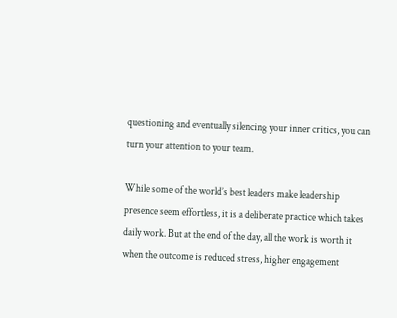questioning and eventually silencing your inner critics, you can turn your attention to your team.

While some of the world’s best leaders make leadership presence seem effortless, it is a deliberate practice which takes daily work. But at the end of the day, all the work is worth it when the outcome is reduced stress, higher engagement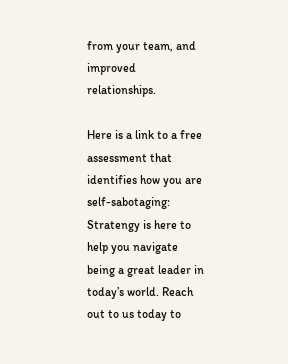from your team, and improved relationships.

Here is a link to a free assessment that identifies how you are self-sabotaging: Stratengy is here to help you navigate being a great leader in today’s world. Reach out to us today to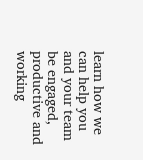learn how we can help you and your team be engaged, productive and working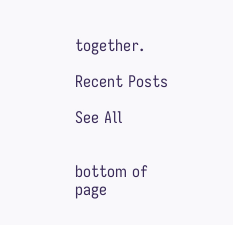together.

Recent Posts

See All


bottom of page